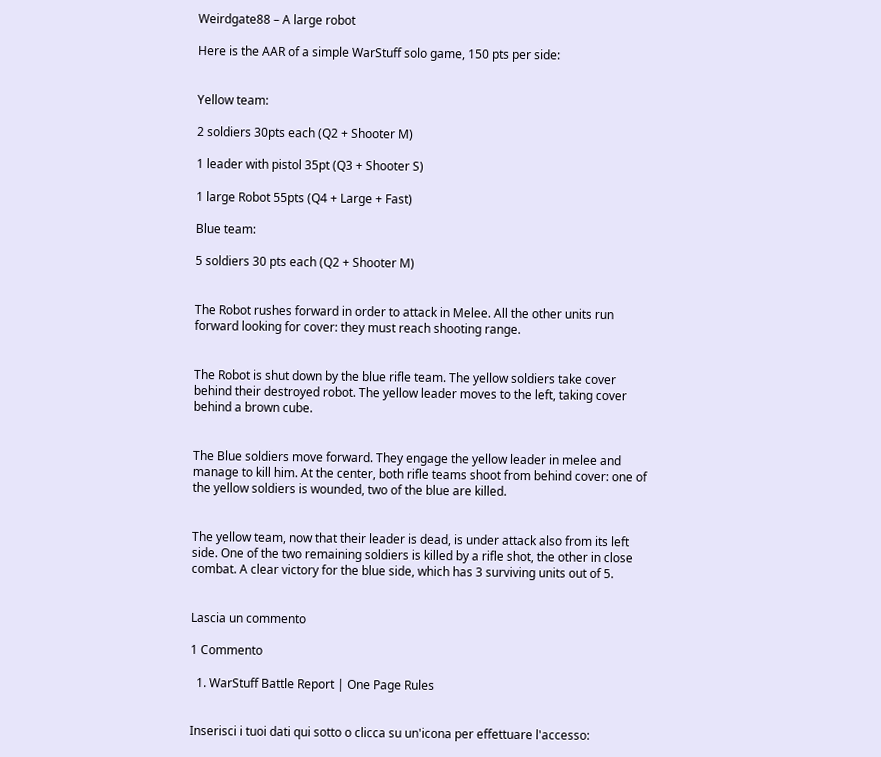Weirdgate88 – A large robot

Here is the AAR of a simple WarStuff solo game, 150 pts per side:


Yellow team:

2 soldiers 30pts each (Q2 + Shooter M)

1 leader with pistol 35pt (Q3 + Shooter S)

1 large Robot 55pts (Q4 + Large + Fast)

Blue team:

5 soldiers 30 pts each (Q2 + Shooter M)


The Robot rushes forward in order to attack in Melee. All the other units run forward looking for cover: they must reach shooting range.


The Robot is shut down by the blue rifle team. The yellow soldiers take cover behind their destroyed robot. The yellow leader moves to the left, taking cover behind a brown cube.


The Blue soldiers move forward. They engage the yellow leader in melee and manage to kill him. At the center, both rifle teams shoot from behind cover: one of the yellow soldiers is wounded, two of the blue are killed.


The yellow team, now that their leader is dead, is under attack also from its left side. One of the two remaining soldiers is killed by a rifle shot, the other in close combat. A clear victory for the blue side, which has 3 surviving units out of 5.


Lascia un commento

1 Commento

  1. WarStuff Battle Report | One Page Rules


Inserisci i tuoi dati qui sotto o clicca su un'icona per effettuare l'accesso: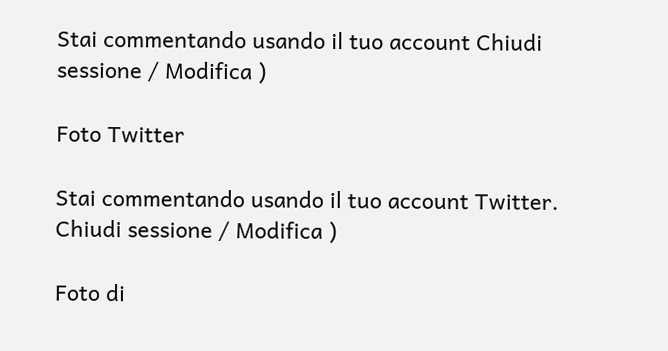Stai commentando usando il tuo account Chiudi sessione / Modifica )

Foto Twitter

Stai commentando usando il tuo account Twitter. Chiudi sessione / Modifica )

Foto di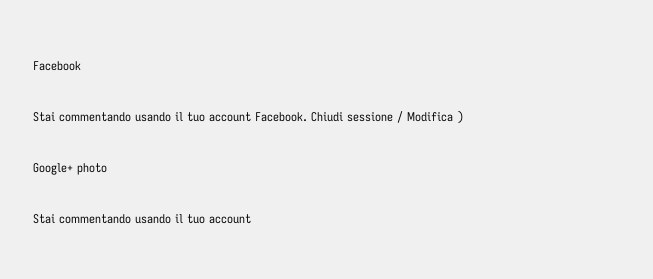Facebook

Stai commentando usando il tuo account Facebook. Chiudi sessione / Modifica )

Google+ photo

Stai commentando usando il tuo account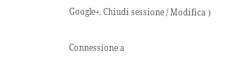Google+. Chiudi sessione / Modifica )

Connessione a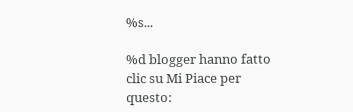%s...

%d blogger hanno fatto clic su Mi Piace per questo: